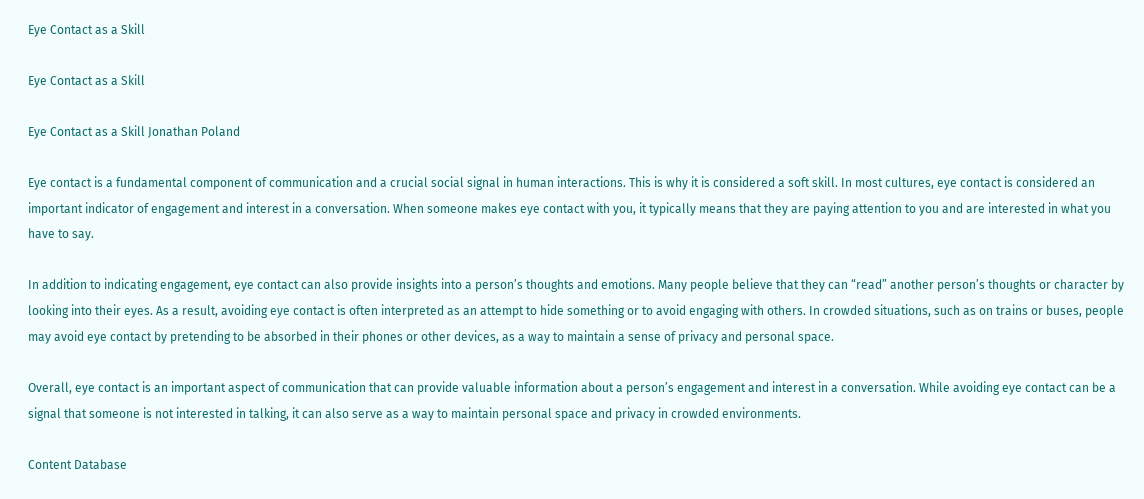Eye Contact as a Skill

Eye Contact as a Skill

Eye Contact as a Skill Jonathan Poland

Eye contact is a fundamental component of communication and a crucial social signal in human interactions. This is why it is considered a soft skill. In most cultures, eye contact is considered an important indicator of engagement and interest in a conversation. When someone makes eye contact with you, it typically means that they are paying attention to you and are interested in what you have to say.

In addition to indicating engagement, eye contact can also provide insights into a person’s thoughts and emotions. Many people believe that they can “read” another person’s thoughts or character by looking into their eyes. As a result, avoiding eye contact is often interpreted as an attempt to hide something or to avoid engaging with others. In crowded situations, such as on trains or buses, people may avoid eye contact by pretending to be absorbed in their phones or other devices, as a way to maintain a sense of privacy and personal space.

Overall, eye contact is an important aspect of communication that can provide valuable information about a person’s engagement and interest in a conversation. While avoiding eye contact can be a signal that someone is not interested in talking, it can also serve as a way to maintain personal space and privacy in crowded environments.

Content Database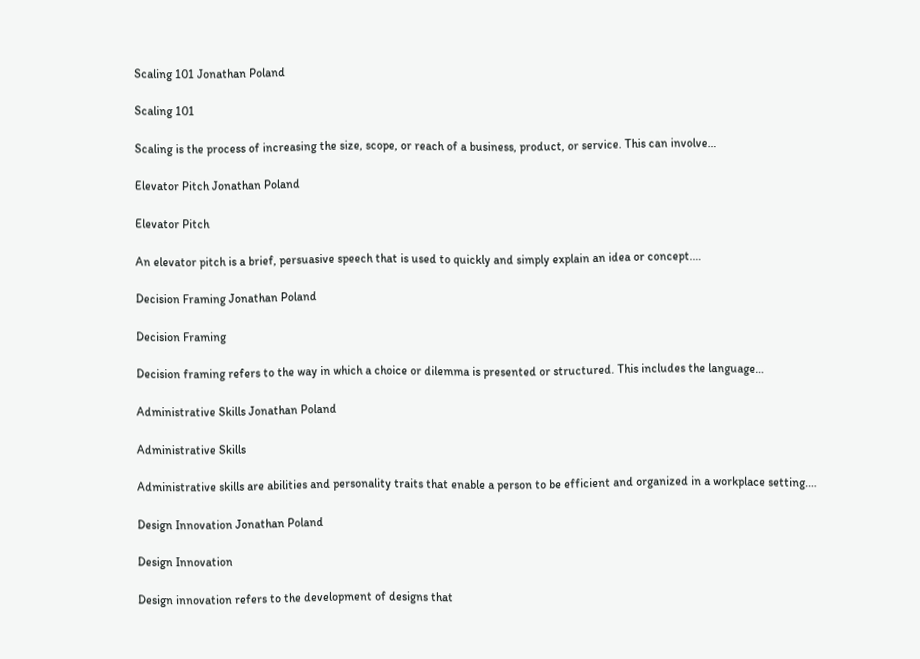Scaling 101 Jonathan Poland

Scaling 101

Scaling is the process of increasing the size, scope, or reach of a business, product, or service. This can involve…

Elevator Pitch Jonathan Poland

Elevator Pitch

An elevator pitch is a brief, persuasive speech that is used to quickly and simply explain an idea or concept.…

Decision Framing Jonathan Poland

Decision Framing

Decision framing refers to the way in which a choice or dilemma is presented or structured. This includes the language…

Administrative Skills Jonathan Poland

Administrative Skills

Administrative skills are abilities and personality traits that enable a person to be efficient and organized in a workplace setting.…

Design Innovation Jonathan Poland

Design Innovation

Design innovation refers to the development of designs that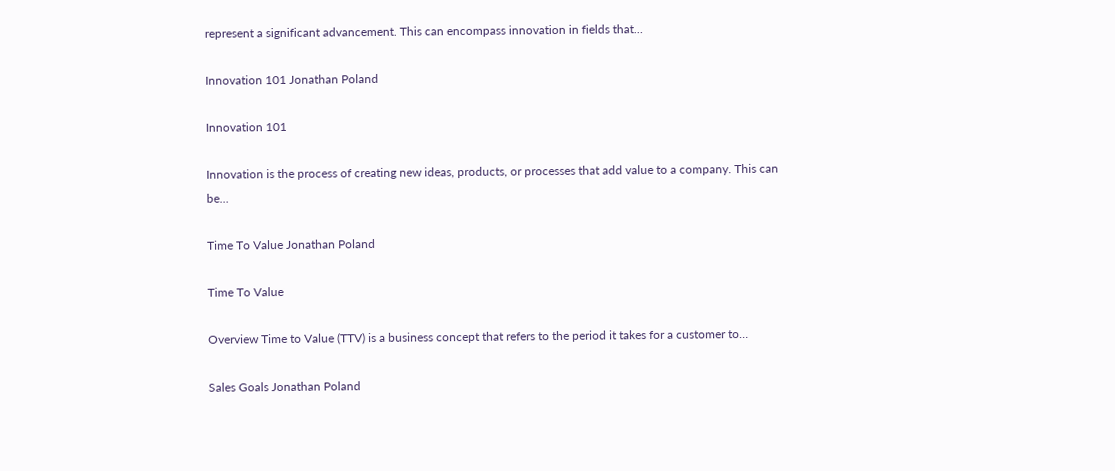represent a significant advancement. This can encompass innovation in fields that…

Innovation 101 Jonathan Poland

Innovation 101

Innovation is the process of creating new ideas, products, or processes that add value to a company. This can be…

Time To Value Jonathan Poland

Time To Value

Overview Time to Value (TTV) is a business concept that refers to the period it takes for a customer to…

Sales Goals Jonathan Poland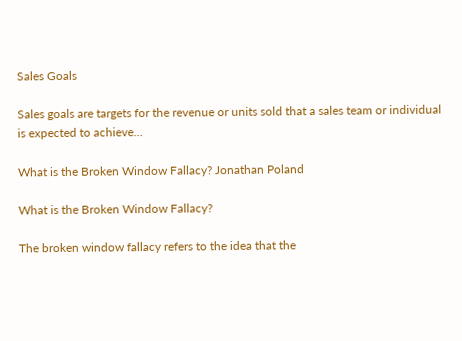Sales Goals

Sales goals are targets for the revenue or units sold that a sales team or individual is expected to achieve…

What is the Broken Window Fallacy? Jonathan Poland

What is the Broken Window Fallacy?

The broken window fallacy refers to the idea that the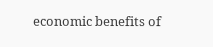economic benefits of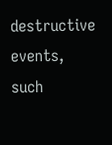destructive events, such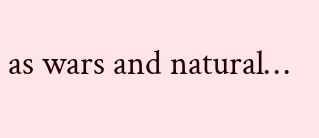as wars and natural…